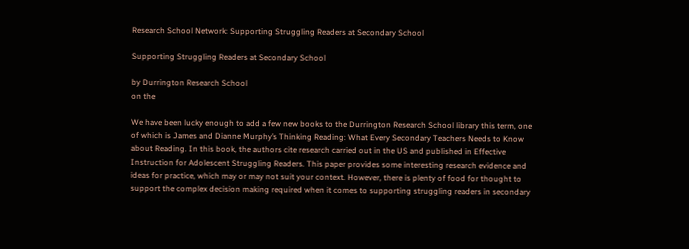Research School Network: Supporting Struggling Readers at Secondary School

Supporting Struggling Readers at Secondary School

by Durrington Research School
on the

We have been lucky enough to add a few new books to the Durrington Research School library this term, one of which is James and Dianne Murphy’s Thinking Reading: What Every Secondary Teachers Needs to Know about Reading. In this book, the authors cite research carried out in the US and published in Effective Instruction for Adolescent Struggling Readers. This paper provides some interesting research evidence and ideas for practice, which may or may not suit your context. However, there is plenty of food for thought to support the complex decision making required when it comes to supporting struggling readers in secondary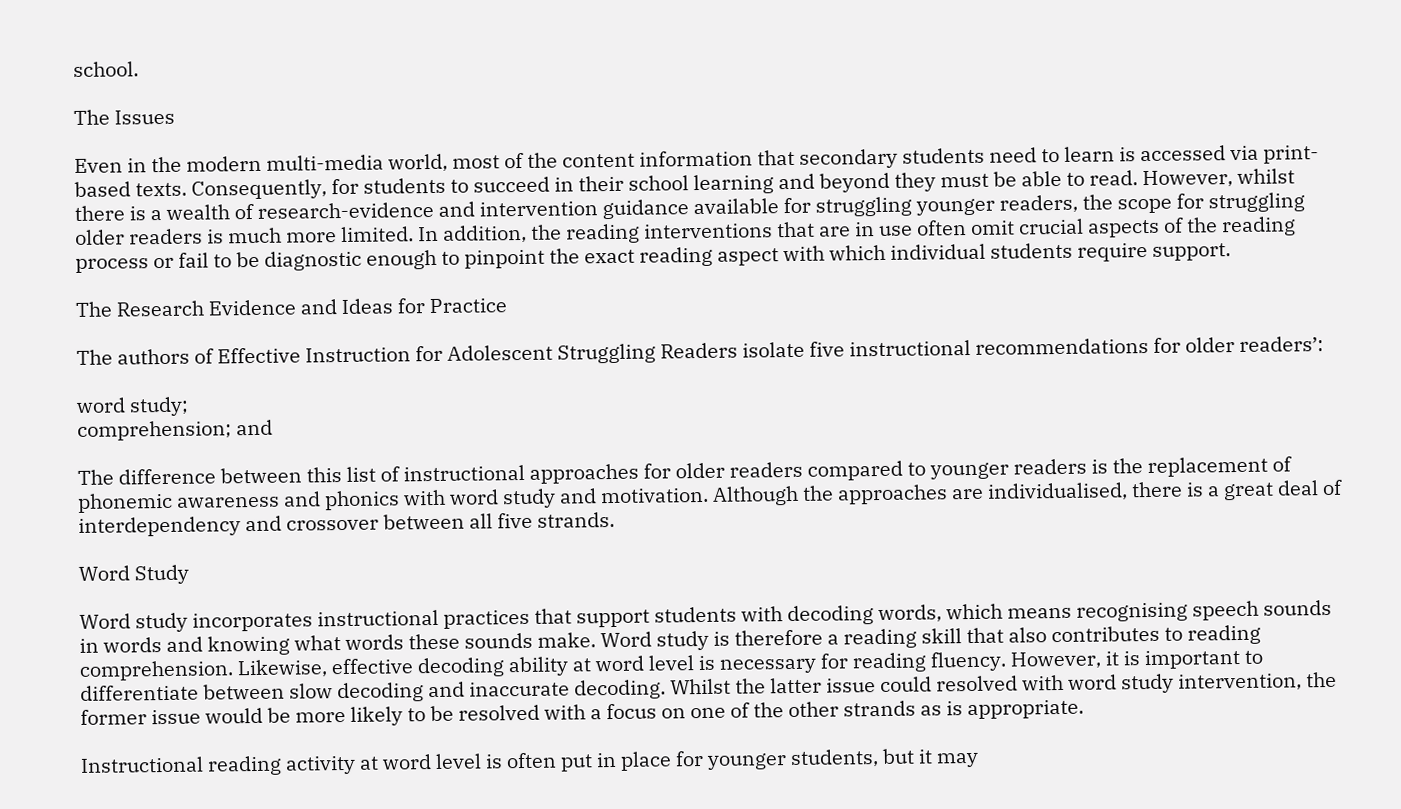school.

The Issues

Even in the modern multi-media world, most of the content information that secondary students need to learn is accessed via print-based texts. Consequently, for students to succeed in their school learning and beyond they must be able to read. However, whilst there is a wealth of research-evidence and intervention guidance available for struggling younger readers, the scope for struggling older readers is much more limited. In addition, the reading interventions that are in use often omit crucial aspects of the reading process or fail to be diagnostic enough to pinpoint the exact reading aspect with which individual students require support.

The Research Evidence and Ideas for Practice

The authors of Effective Instruction for Adolescent Struggling Readers isolate five instructional recommendations for older readers’:

word study;
comprehension; and

The difference between this list of instructional approaches for older readers compared to younger readers is the replacement of phonemic awareness and phonics with word study and motivation. Although the approaches are individualised, there is a great deal of interdependency and crossover between all five strands.

Word Study

Word study incorporates instructional practices that support students with decoding words, which means recognising speech sounds in words and knowing what words these sounds make. Word study is therefore a reading skill that also contributes to reading comprehension. Likewise, effective decoding ability at word level is necessary for reading fluency. However, it is important to differentiate between slow decoding and inaccurate decoding. Whilst the latter issue could resolved with word study intervention, the former issue would be more likely to be resolved with a focus on one of the other strands as is appropriate.

Instructional reading activity at word level is often put in place for younger students, but it may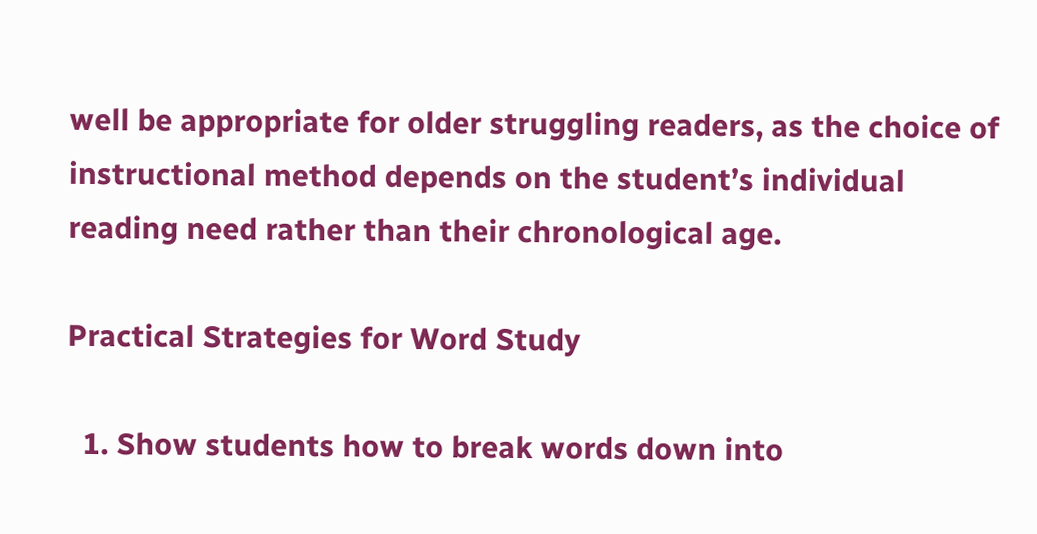well be appropriate for older struggling readers, as the choice of instructional method depends on the student’s individual reading need rather than their chronological age.

Practical Strategies for Word Study

  1. Show students how to break words down into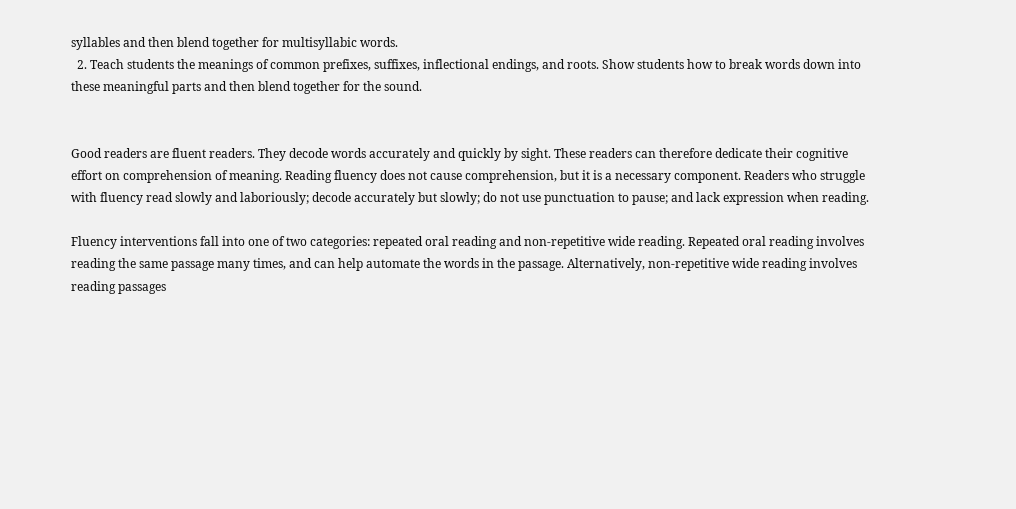syllables and then blend together for multisyllabic words.
  2. Teach students the meanings of common prefixes, suffixes, inflectional endings, and roots. Show students how to break words down into these meaningful parts and then blend together for the sound.


Good readers are fluent readers. They decode words accurately and quickly by sight. These readers can therefore dedicate their cognitive effort on comprehension of meaning. Reading fluency does not cause comprehension, but it is a necessary component. Readers who struggle with fluency read slowly and laboriously; decode accurately but slowly; do not use punctuation to pause; and lack expression when reading.

Fluency interventions fall into one of two categories: repeated oral reading and non-repetitive wide reading. Repeated oral reading involves reading the same passage many times, and can help automate the words in the passage. Alternatively, non-repetitive wide reading involves reading passages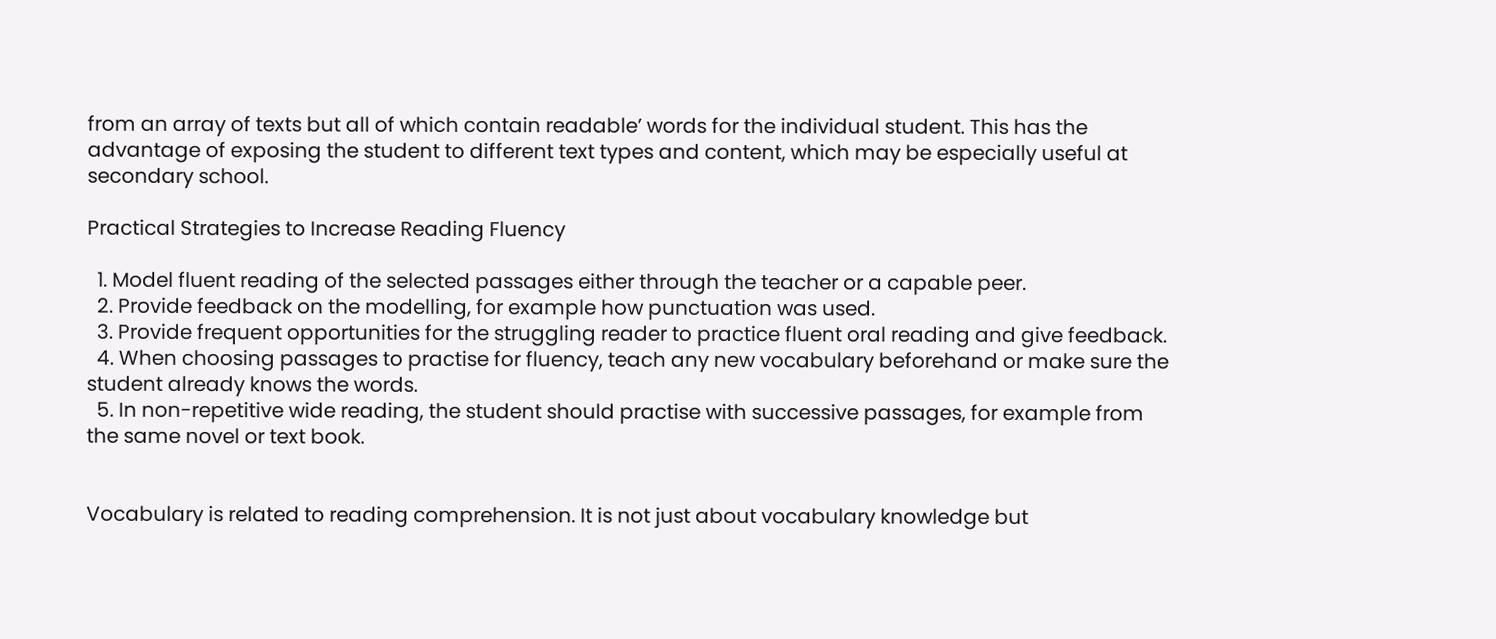from an array of texts but all of which contain readable’ words for the individual student. This has the advantage of exposing the student to different text types and content, which may be especially useful at secondary school.

Practical Strategies to Increase Reading Fluency

  1. Model fluent reading of the selected passages either through the teacher or a capable peer.
  2. Provide feedback on the modelling, for example how punctuation was used.
  3. Provide frequent opportunities for the struggling reader to practice fluent oral reading and give feedback.
  4. When choosing passages to practise for fluency, teach any new vocabulary beforehand or make sure the student already knows the words.
  5. In non-repetitive wide reading, the student should practise with successive passages, for example from the same novel or text book.


Vocabulary is related to reading comprehension. It is not just about vocabulary knowledge but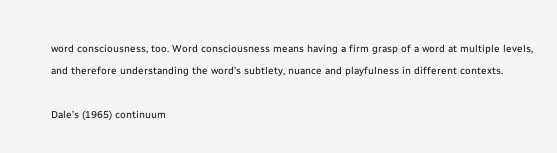word consciousness, too. Word consciousness means having a firm grasp of a word at multiple levels, and therefore understanding the word’s subtlety, nuance and playfulness in different contexts.

Dale’s (1965) continuum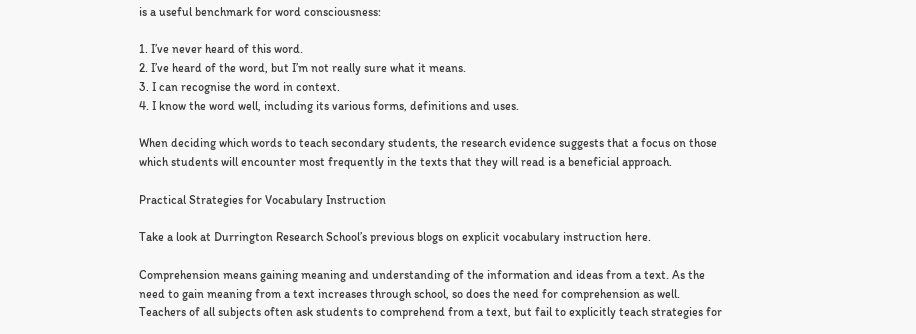is a useful benchmark for word consciousness:

1. I’ve never heard of this word.
2. I’ve heard of the word, but I’m not really sure what it means.
3. I can recognise the word in context.
4. I know the word well, including its various forms, definitions and uses.

When deciding which words to teach secondary students, the research evidence suggests that a focus on those which students will encounter most frequently in the texts that they will read is a beneficial approach.

Practical Strategies for Vocabulary Instruction

Take a look at Durrington Research School’s previous blogs on explicit vocabulary instruction here.

Comprehension means gaining meaning and understanding of the information and ideas from a text. As the need to gain meaning from a text increases through school, so does the need for comprehension as well. Teachers of all subjects often ask students to comprehend from a text, but fail to explicitly teach strategies for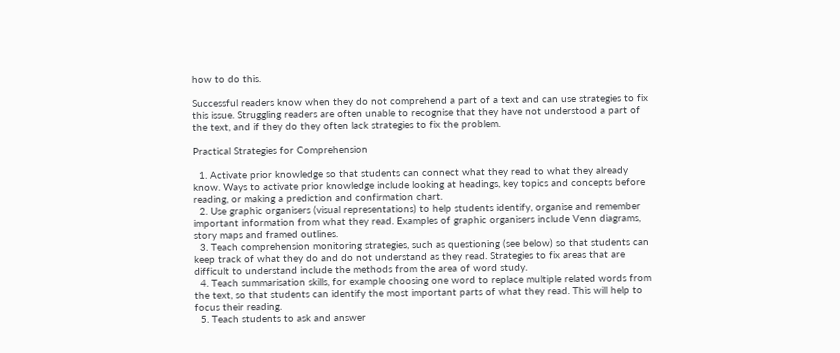how to do this.

Successful readers know when they do not comprehend a part of a text and can use strategies to fix this issue. Struggling readers are often unable to recognise that they have not understood a part of the text, and if they do they often lack strategies to fix the problem.

Practical Strategies for Comprehension

  1. Activate prior knowledge so that students can connect what they read to what they already know. Ways to activate prior knowledge include looking at headings, key topics and concepts before reading, or making a prediction and confirmation chart.
  2. Use graphic organisers (visual representations) to help students identify, organise and remember important information from what they read. Examples of graphic organisers include Venn diagrams, story maps and framed outlines.
  3. Teach comprehension monitoring strategies, such as questioning (see below) so that students can keep track of what they do and do not understand as they read. Strategies to fix areas that are difficult to understand include the methods from the area of word study.
  4. Teach summarisation skills, for example choosing one word to replace multiple related words from the text, so that students can identify the most important parts of what they read. This will help to focus their reading.
  5. Teach students to ask and answer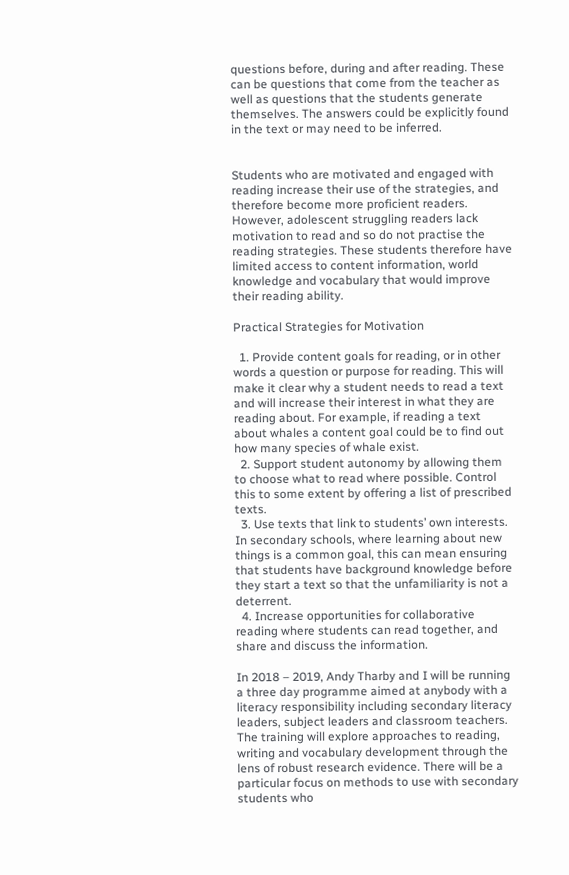questions before, during and after reading. These can be questions that come from the teacher as well as questions that the students generate themselves. The answers could be explicitly found in the text or may need to be inferred.


Students who are motivated and engaged with reading increase their use of the strategies, and therefore become more proficient readers. However, adolescent struggling readers lack motivation to read and so do not practise the reading strategies. These students therefore have limited access to content information, world knowledge and vocabulary that would improve their reading ability.

Practical Strategies for Motivation

  1. Provide content goals for reading, or in other words a question or purpose for reading. This will make it clear why a student needs to read a text and will increase their interest in what they are reading about. For example, if reading a text about whales a content goal could be to find out how many species of whale exist.
  2. Support student autonomy by allowing them to choose what to read where possible. Control this to some extent by offering a list of prescribed texts.
  3. Use texts that link to students’ own interests. In secondary schools, where learning about new things is a common goal, this can mean ensuring that students have background knowledge before they start a text so that the unfamiliarity is not a deterrent.
  4. Increase opportunities for collaborative reading where students can read together, and share and discuss the information.

In 2018 – 2019, Andy Tharby and I will be running a three day programme aimed at anybody with a literacy responsibility including secondary literacy leaders, subject leaders and classroom teachers. The training will explore approaches to reading, writing and vocabulary development through the lens of robust research evidence. There will be a particular focus on methods to use with secondary students who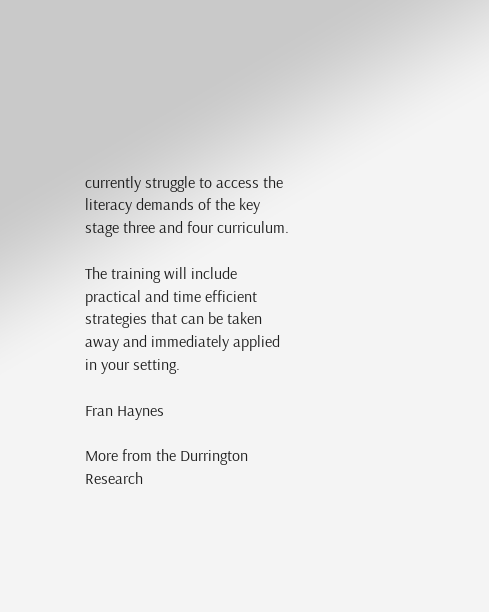currently struggle to access the literacy demands of the key stage three and four curriculum.

The training will include practical and time efficient strategies that can be taken away and immediately applied in your setting.

Fran Haynes

More from the Durrington Research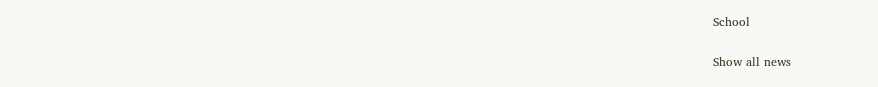School

Show all news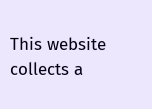This website collects a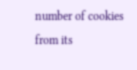number of cookies from its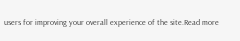users for improving your overall experience of the site.Read more